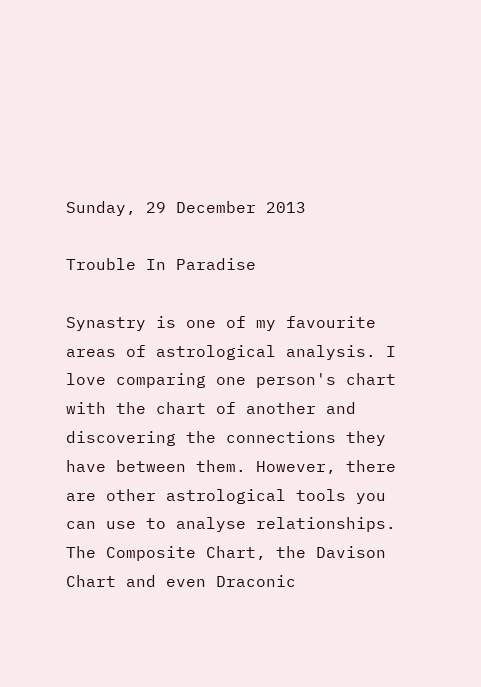Sunday, 29 December 2013

Trouble In Paradise

Synastry is one of my favourite areas of astrological analysis. I love comparing one person's chart with the chart of another and discovering the connections they have between them. However, there are other astrological tools you can use to analyse relationships. The Composite Chart, the Davison Chart and even Draconic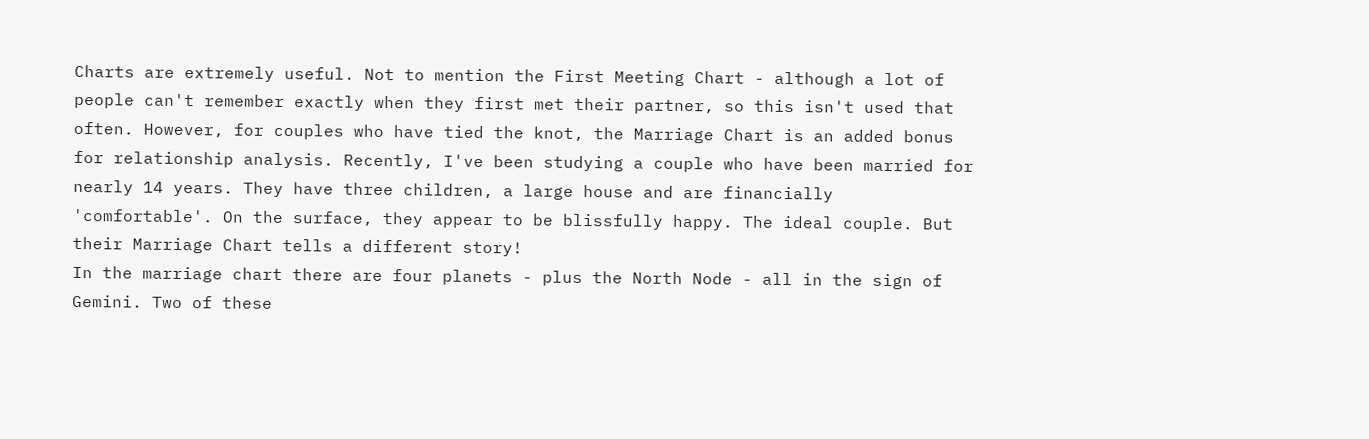Charts are extremely useful. Not to mention the First Meeting Chart - although a lot of people can't remember exactly when they first met their partner, so this isn't used that often. However, for couples who have tied the knot, the Marriage Chart is an added bonus for relationship analysis. Recently, I've been studying a couple who have been married for nearly 14 years. They have three children, a large house and are financially 'comfortable'. On the surface, they appear to be blissfully happy. The ideal couple. But their Marriage Chart tells a different story!
In the marriage chart there are four planets - plus the North Node - all in the sign of Gemini. Two of these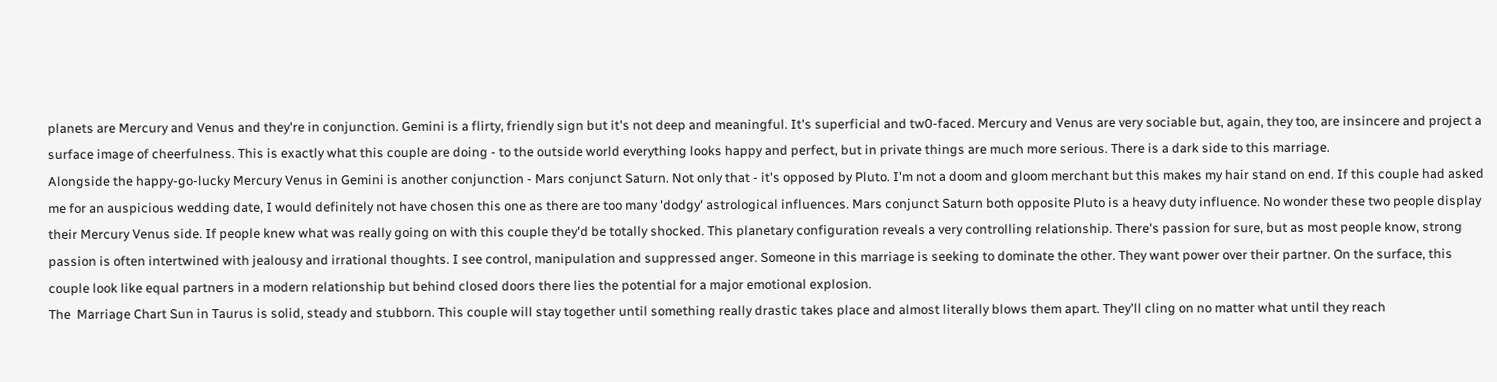planets are Mercury and Venus and they're in conjunction. Gemini is a flirty, friendly sign but it's not deep and meaningful. It's superficial and tw0-faced. Mercury and Venus are very sociable but, again, they too, are insincere and project a surface image of cheerfulness. This is exactly what this couple are doing - to the outside world everything looks happy and perfect, but in private things are much more serious. There is a dark side to this marriage.
Alongside the happy-go-lucky Mercury Venus in Gemini is another conjunction - Mars conjunct Saturn. Not only that - it's opposed by Pluto. I'm not a doom and gloom merchant but this makes my hair stand on end. If this couple had asked me for an auspicious wedding date, I would definitely not have chosen this one as there are too many 'dodgy' astrological influences. Mars conjunct Saturn both opposite Pluto is a heavy duty influence. No wonder these two people display their Mercury Venus side. If people knew what was really going on with this couple they'd be totally shocked. This planetary configuration reveals a very controlling relationship. There's passion for sure, but as most people know, strong passion is often intertwined with jealousy and irrational thoughts. I see control, manipulation and suppressed anger. Someone in this marriage is seeking to dominate the other. They want power over their partner. On the surface, this couple look like equal partners in a modern relationship but behind closed doors there lies the potential for a major emotional explosion.
The  Marriage Chart Sun in Taurus is solid, steady and stubborn. This couple will stay together until something really drastic takes place and almost literally blows them apart. They'll cling on no matter what until they reach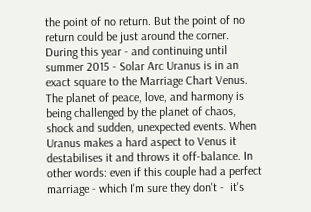the point of no return. But the point of no return could be just around the corner. During this year - and continuing until summer 2015 - Solar Arc Uranus is in an exact square to the Marriage Chart Venus. The planet of peace, love, and harmony is being challenged by the planet of chaos, shock and sudden, unexpected events. When Uranus makes a hard aspect to Venus it destabilises it and throws it off-balance. In other words: even if this couple had a perfect marriage - which I'm sure they don't -  it's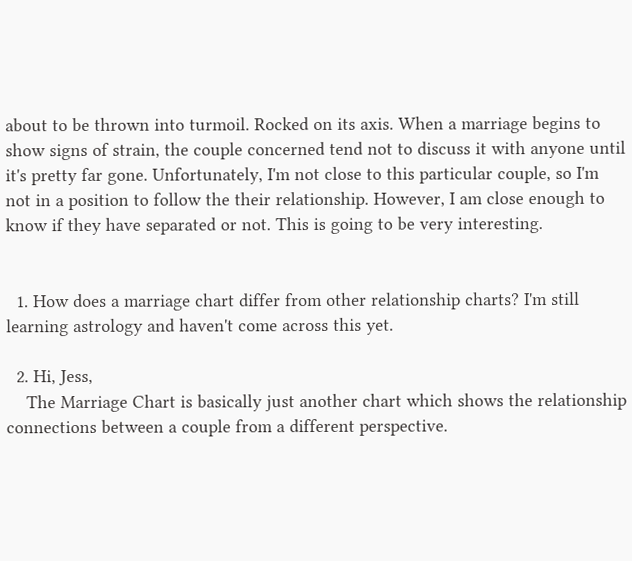about to be thrown into turmoil. Rocked on its axis. When a marriage begins to show signs of strain, the couple concerned tend not to discuss it with anyone until it's pretty far gone. Unfortunately, I'm not close to this particular couple, so I'm not in a position to follow the their relationship. However, I am close enough to know if they have separated or not. This is going to be very interesting.


  1. How does a marriage chart differ from other relationship charts? I'm still learning astrology and haven't come across this yet.

  2. Hi, Jess,
    The Marriage Chart is basically just another chart which shows the relationship connections between a couple from a different perspective.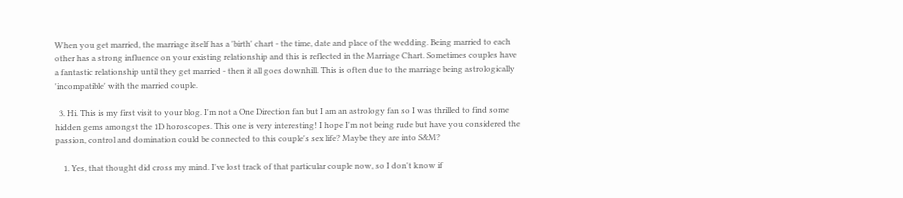When you get married, the marriage itself has a 'birth' chart - the time, date and place of the wedding. Being married to each other has a strong influence on your existing relationship and this is reflected in the Marriage Chart. Sometimes couples have a fantastic relationship until they get married - then it all goes downhill. This is often due to the marriage being astrologically 'incompatible' with the married couple.

  3. Hi. This is my first visit to your blog. I'm not a One Direction fan but I am an astrology fan so I was thrilled to find some hidden gems amongst the 1D horoscopes. This one is very interesting! I hope I'm not being rude but have you considered the passion, control and domination could be connected to this couple's sex life? Maybe they are into S&M?

    1. Yes, that thought did cross my mind. I've lost track of that particular couple now, so I don't know if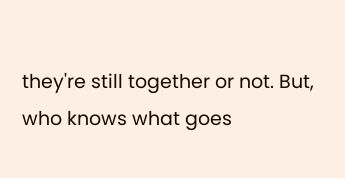they're still together or not. But, who knows what goes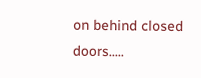on behind closed doors.....